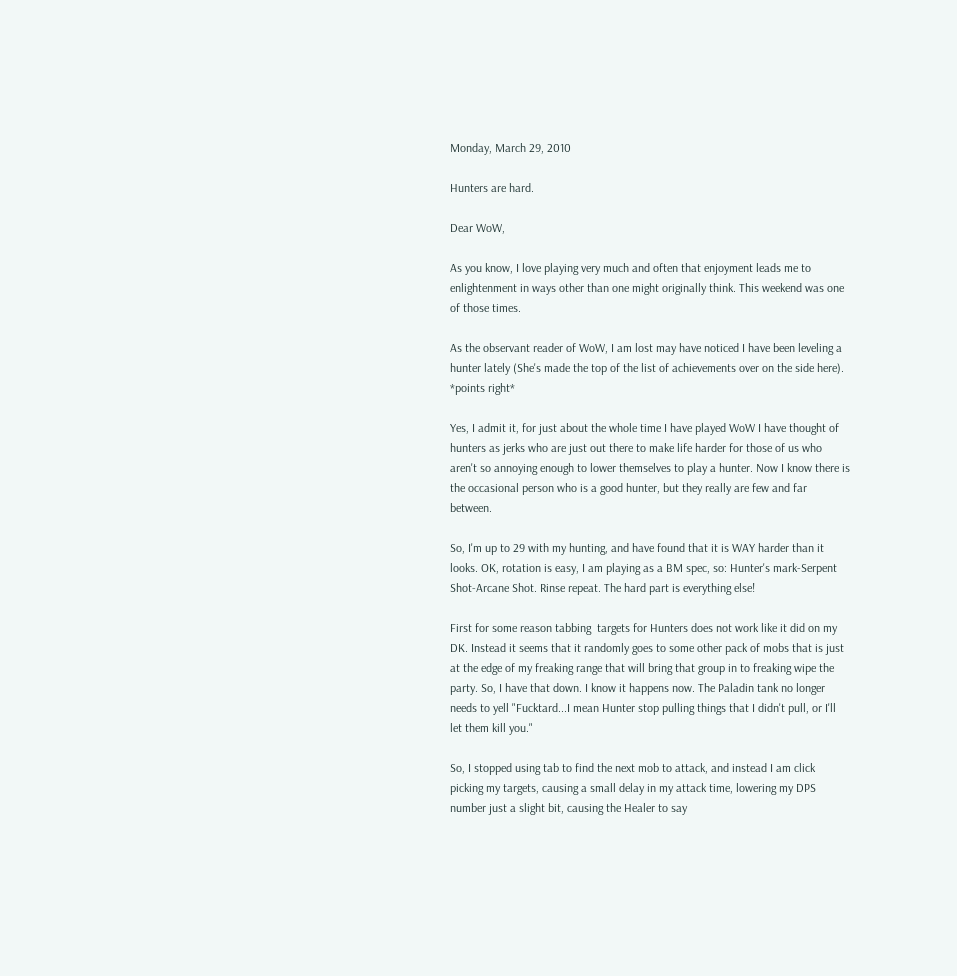Monday, March 29, 2010

Hunters are hard.

Dear WoW,

As you know, I love playing very much and often that enjoyment leads me to enlightenment in ways other than one might originally think. This weekend was one of those times.

As the observant reader of WoW, I am lost may have noticed I have been leveling a hunter lately (She's made the top of the list of achievements over on the side here). *points right*

Yes, I admit it, for just about the whole time I have played WoW I have thought of hunters as jerks who are just out there to make life harder for those of us who aren't so annoying enough to lower themselves to play a hunter. Now I know there is the occasional person who is a good hunter, but they really are few and far between.

So, I'm up to 29 with my hunting, and have found that it is WAY harder than it looks. OK, rotation is easy, I am playing as a BM spec, so: Hunter's mark-Serpent Shot-Arcane Shot. Rinse repeat. The hard part is everything else!

First for some reason tabbing  targets for Hunters does not work like it did on my DK. Instead it seems that it randomly goes to some other pack of mobs that is just at the edge of my freaking range that will bring that group in to freaking wipe the party. So, I have that down. I know it happens now. The Paladin tank no longer needs to yell "Fucktard...I mean Hunter stop pulling things that I didn't pull, or I'll let them kill you."

So, I stopped using tab to find the next mob to attack, and instead I am click picking my targets, causing a small delay in my attack time, lowering my DPS number just a slight bit, causing the Healer to say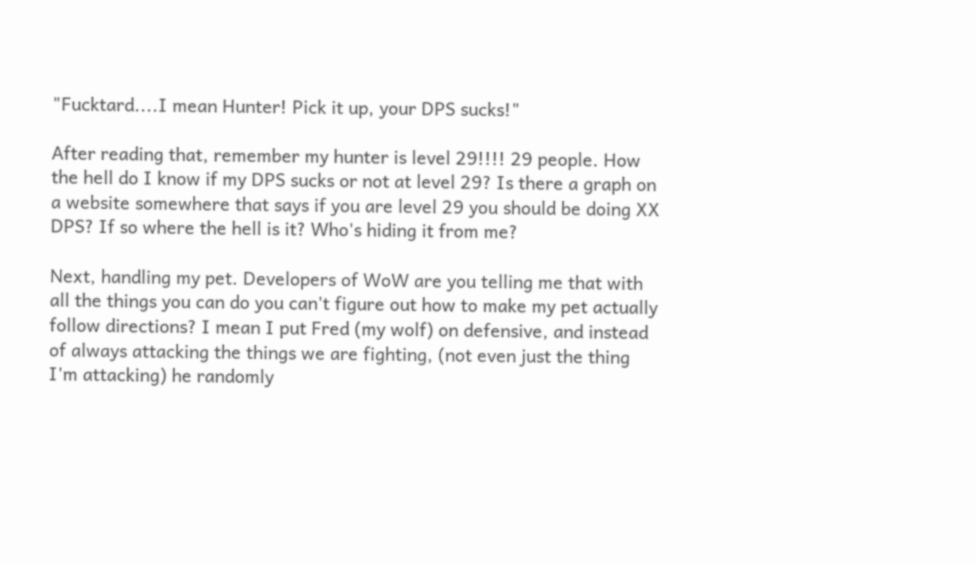"Fucktard....I mean Hunter! Pick it up, your DPS sucks!"

After reading that, remember my hunter is level 29!!!! 29 people. How the hell do I know if my DPS sucks or not at level 29? Is there a graph on a website somewhere that says if you are level 29 you should be doing XX DPS? If so where the hell is it? Who's hiding it from me?

Next, handling my pet. Developers of WoW are you telling me that with all the things you can do you can't figure out how to make my pet actually follow directions? I mean I put Fred (my wolf) on defensive, and instead of always attacking the things we are fighting, (not even just the thing I'm attacking) he randomly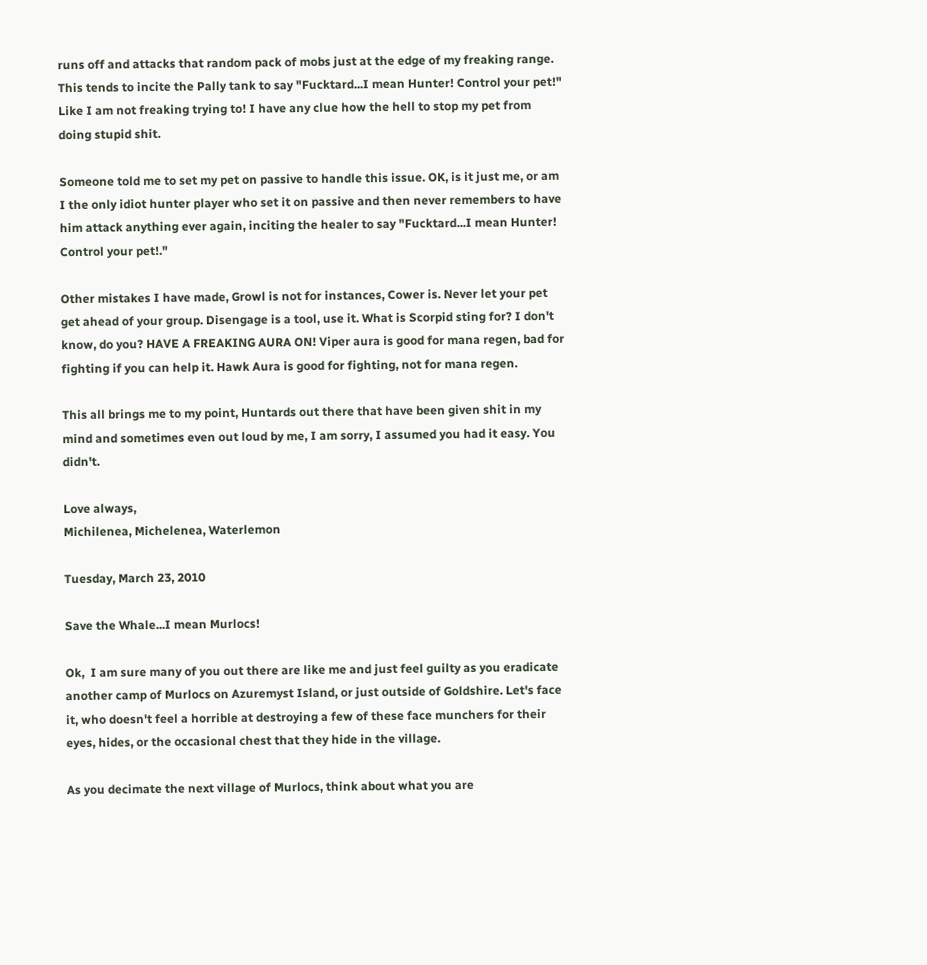runs off and attacks that random pack of mobs just at the edge of my freaking range. This tends to incite the Pally tank to say "Fucktard...I mean Hunter! Control your pet!" Like I am not freaking trying to! I have any clue how the hell to stop my pet from doing stupid shit.

Someone told me to set my pet on passive to handle this issue. OK, is it just me, or am I the only idiot hunter player who set it on passive and then never remembers to have him attack anything ever again, inciting the healer to say "Fucktard...I mean Hunter! Control your pet!."

Other mistakes I have made, Growl is not for instances, Cower is. Never let your pet get ahead of your group. Disengage is a tool, use it. What is Scorpid sting for? I don't know, do you? HAVE A FREAKING AURA ON! Viper aura is good for mana regen, bad for fighting if you can help it. Hawk Aura is good for fighting, not for mana regen.

This all brings me to my point, Huntards out there that have been given shit in my mind and sometimes even out loud by me, I am sorry, I assumed you had it easy. You didn't.

Love always,
Michilenea, Michelenea, Waterlemon

Tuesday, March 23, 2010

Save the Whale...I mean Murlocs!

Ok,  I am sure many of you out there are like me and just feel guilty as you eradicate another camp of Murlocs on Azuremyst Island, or just outside of Goldshire. Let's face it, who doesn't feel a horrible at destroying a few of these face munchers for their eyes, hides, or the occasional chest that they hide in the village.

As you decimate the next village of Murlocs, think about what you are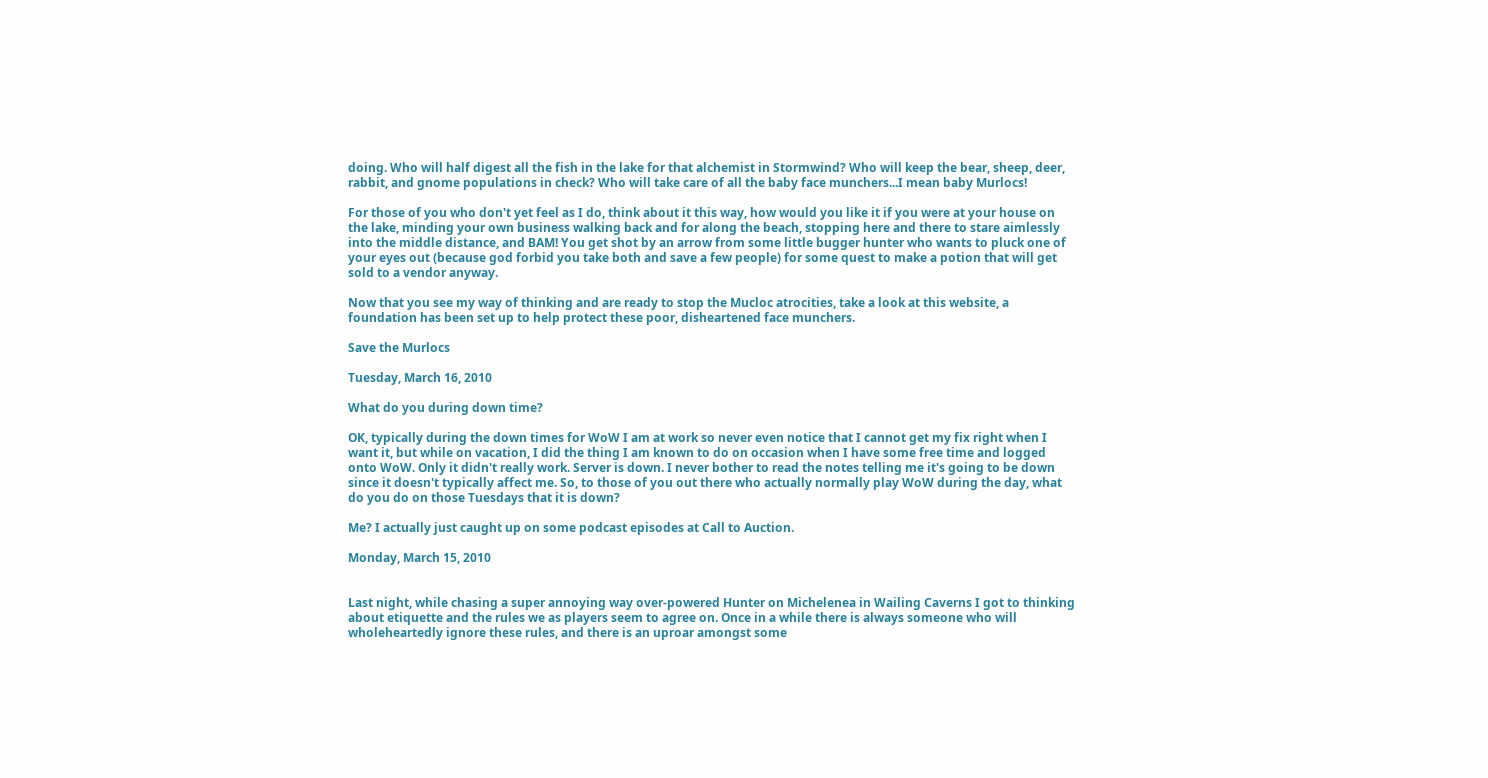doing. Who will half digest all the fish in the lake for that alchemist in Stormwind? Who will keep the bear, sheep, deer, rabbit, and gnome populations in check? Who will take care of all the baby face munchers...I mean baby Murlocs!

For those of you who don't yet feel as I do, think about it this way, how would you like it if you were at your house on the lake, minding your own business walking back and for along the beach, stopping here and there to stare aimlessly into the middle distance, and BAM! You get shot by an arrow from some little bugger hunter who wants to pluck one of your eyes out (because god forbid you take both and save a few people) for some quest to make a potion that will get sold to a vendor anyway.

Now that you see my way of thinking and are ready to stop the Mucloc atrocities, take a look at this website, a foundation has been set up to help protect these poor, disheartened face munchers.

Save the Murlocs

Tuesday, March 16, 2010

What do you during down time?

OK, typically during the down times for WoW I am at work so never even notice that I cannot get my fix right when I want it, but while on vacation, I did the thing I am known to do on occasion when I have some free time and logged onto WoW. Only it didn't really work. Server is down. I never bother to read the notes telling me it's going to be down since it doesn't typically affect me. So, to those of you out there who actually normally play WoW during the day, what do you do on those Tuesdays that it is down?

Me? I actually just caught up on some podcast episodes at Call to Auction.

Monday, March 15, 2010


Last night, while chasing a super annoying way over-powered Hunter on Michelenea in Wailing Caverns I got to thinking about etiquette and the rules we as players seem to agree on. Once in a while there is always someone who will wholeheartedly ignore these rules, and there is an uproar amongst some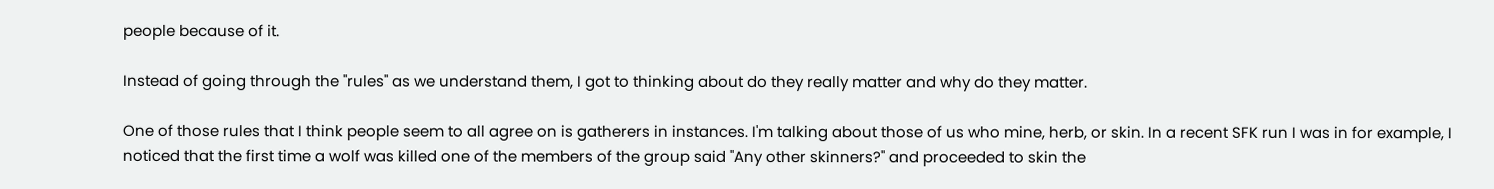people because of it.

Instead of going through the "rules" as we understand them, I got to thinking about do they really matter and why do they matter.

One of those rules that I think people seem to all agree on is gatherers in instances. I'm talking about those of us who mine, herb, or skin. In a recent SFK run I was in for example, I noticed that the first time a wolf was killed one of the members of the group said "Any other skinners?" and proceeded to skin the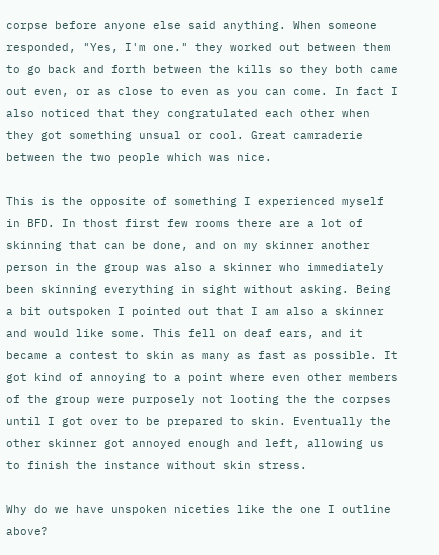corpse before anyone else said anything. When someone responded, "Yes, I'm one." they worked out between them to go back and forth between the kills so they both came out even, or as close to even as you can come. In fact I also noticed that they congratulated each other when they got something unsual or cool. Great camraderie between the two people which was nice.

This is the opposite of something I experienced myself in BFD. In thost first few rooms there are a lot of skinning that can be done, and on my skinner another person in the group was also a skinner who immediately been skinning everything in sight without asking. Being a bit outspoken I pointed out that I am also a skinner and would like some. This fell on deaf ears, and it became a contest to skin as many as fast as possible. It got kind of annoying to a point where even other members of the group were purposely not looting the the corpses until I got over to be prepared to skin. Eventually the other skinner got annoyed enough and left, allowing us to finish the instance without skin stress.

Why do we have unspoken niceties like the one I outline above?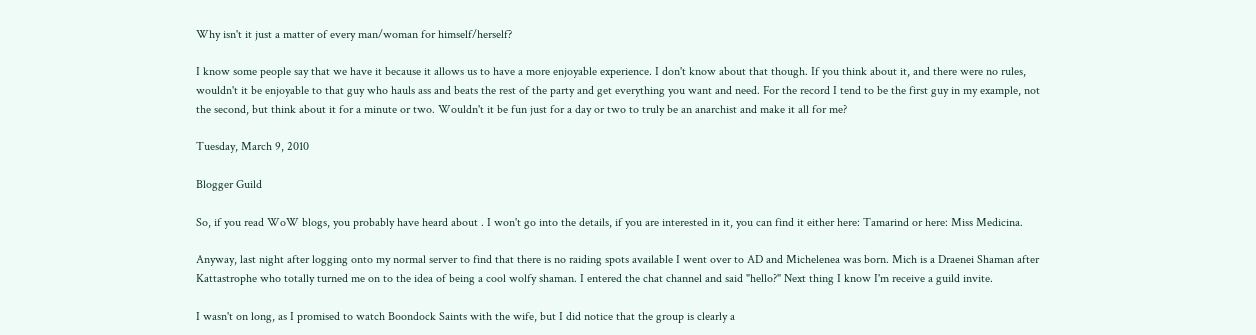Why isn't it just a matter of every man/woman for himself/herself?

I know some people say that we have it because it allows us to have a more enjoyable experience. I don't know about that though. If you think about it, and there were no rules, wouldn't it be enjoyable to that guy who hauls ass and beats the rest of the party and get everything you want and need. For the record I tend to be the first guy in my example, not the second, but think about it for a minute or two. Wouldn't it be fun just for a day or two to truly be an anarchist and make it all for me?

Tuesday, March 9, 2010

Blogger Guild

So, if you read WoW blogs, you probably have heard about . I won't go into the details, if you are interested in it, you can find it either here: Tamarind or here: Miss Medicina.

Anyway, last night after logging onto my normal server to find that there is no raiding spots available I went over to AD and Michelenea was born. Mich is a Draenei Shaman after Kattastrophe who totally turned me on to the idea of being a cool wolfy shaman. I entered the chat channel and said "hello?" Next thing I know I'm receive a guild invite.

I wasn't on long, as I promised to watch Boondock Saints with the wife, but I did notice that the group is clearly a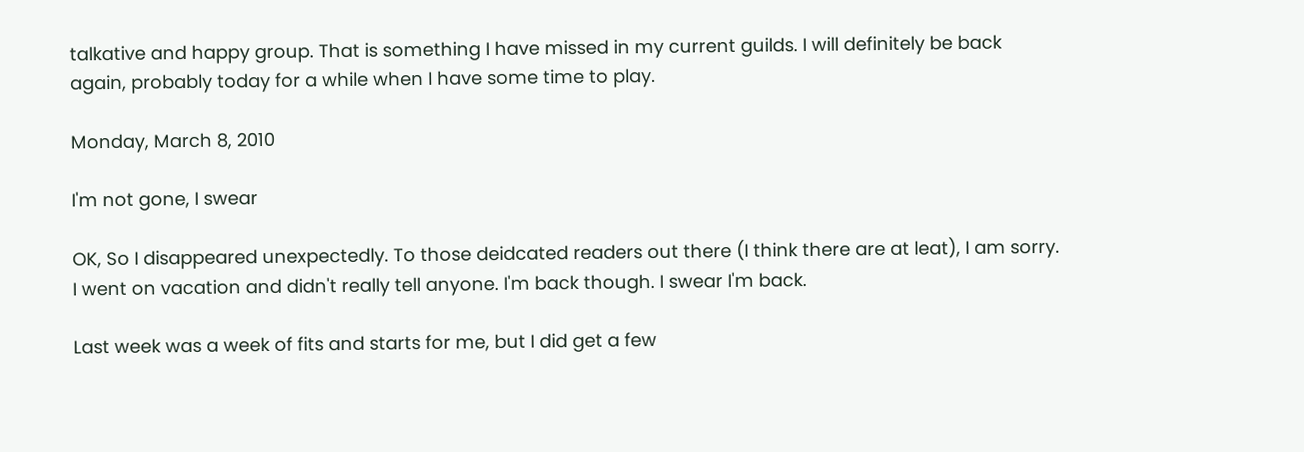talkative and happy group. That is something I have missed in my current guilds. I will definitely be back again, probably today for a while when I have some time to play.

Monday, March 8, 2010

I'm not gone, I swear

OK, So I disappeared unexpectedly. To those deidcated readers out there (I think there are at leat), I am sorry. I went on vacation and didn't really tell anyone. I'm back though. I swear I'm back.

Last week was a week of fits and starts for me, but I did get a few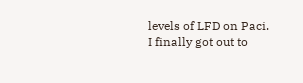levels of LFD on Paci. I finally got out to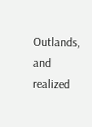Outlands, and realized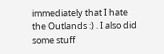immediately that I hate the Outlands :) . I also did some stuff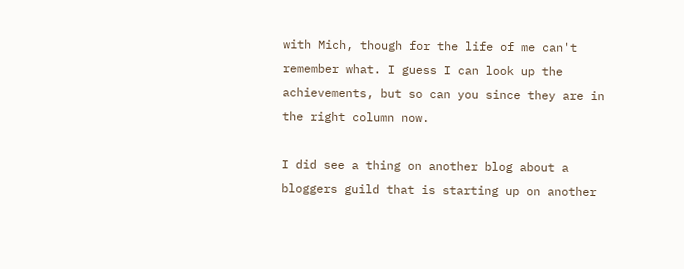with Mich, though for the life of me can't remember what. I guess I can look up the achievements, but so can you since they are in the right column now.

I did see a thing on another blog about a bloggers guild that is starting up on another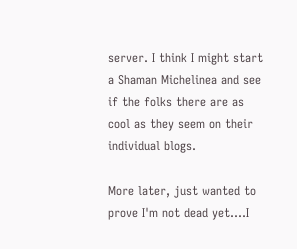server. I think I might start a Shaman Michelinea and see if the folks there are as cool as they seem on their individual blogs.

More later, just wanted to prove I'm not dead yet....I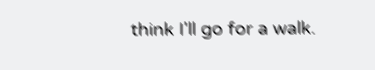think I'll go for a walk.